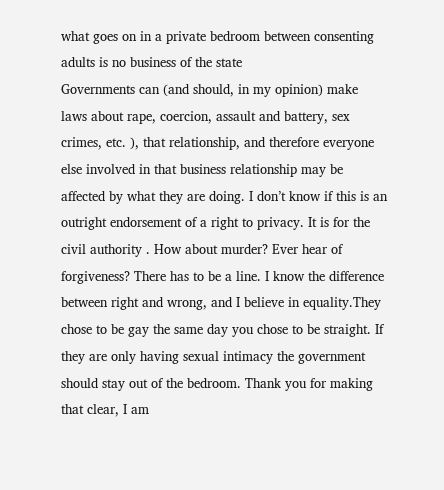what goes on in a private bedroom between consenting adults is no business of the state
Governments can (and should, in my opinion) make laws about rape, coercion, assault and battery, sex crimes, etc. ), that relationship, and therefore everyone else involved in that business relationship may be affected by what they are doing. I don’t know if this is an outright endorsement of a right to privacy. It is for the civil authority . How about murder? Ever hear of forgiveness? There has to be a line. I know the difference between right and wrong, and I believe in equality.They chose to be gay the same day you chose to be straight. If they are only having sexual intimacy the government should stay out of the bedroom. Thank you for making that clear, I am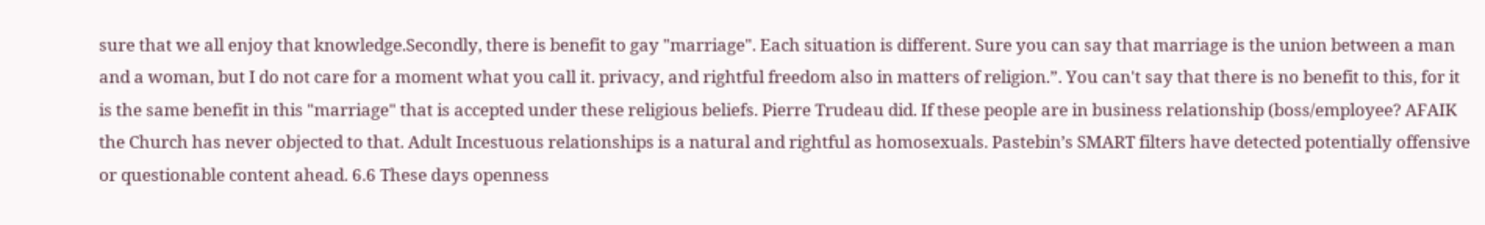sure that we all enjoy that knowledge.Secondly, there is benefit to gay "marriage". Each situation is different. Sure you can say that marriage is the union between a man and a woman, but I do not care for a moment what you call it. privacy, and rightful freedom also in matters of religion.”. You can't say that there is no benefit to this, for it is the same benefit in this "marriage" that is accepted under these religious beliefs. Pierre Trudeau did. If these people are in business relationship (boss/employee? AFAIK the Church has never objected to that. Adult Incestuous relationships is a natural and rightful as homosexuals. Pastebin’s SMART filters have detected potentially offensive or questionable content ahead. 6.6 These days openness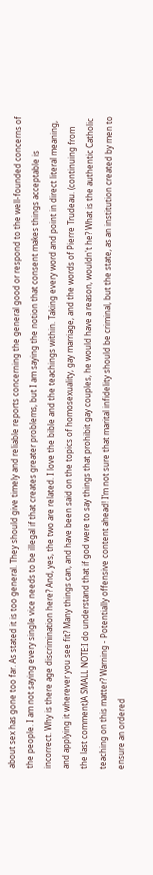about sex has gone too far. As stated it is too general. They should give timely and reliable reports concerning the general good or respond to the well-founded concerns of the people. I am not saying every single vice needs to be illegal if that creates greater problems, but I am saying the notion that consent makes things acceptable is incorrect. Why is there age discrimination here? And, yes, the two are related. I love the bible and the teachings within. Taking every word and point in direct literal meaning, and applying it wherever you see fit? Many things can, and have been said on the topics of homosexuality, gay marriage, and the words of Pierre Trudeau. (continuing from the last comment)A SMALL NOTE:I do understand that if god were to say things that prohibit gay couples, he would have a reason, wouldn't he? What is the authentic Catholic teaching on this matter? Warning - Potentially offensive content ahead! I’m not sure that marital infidelity should be criminal, but the state, as an institution created by men to ensure an ordered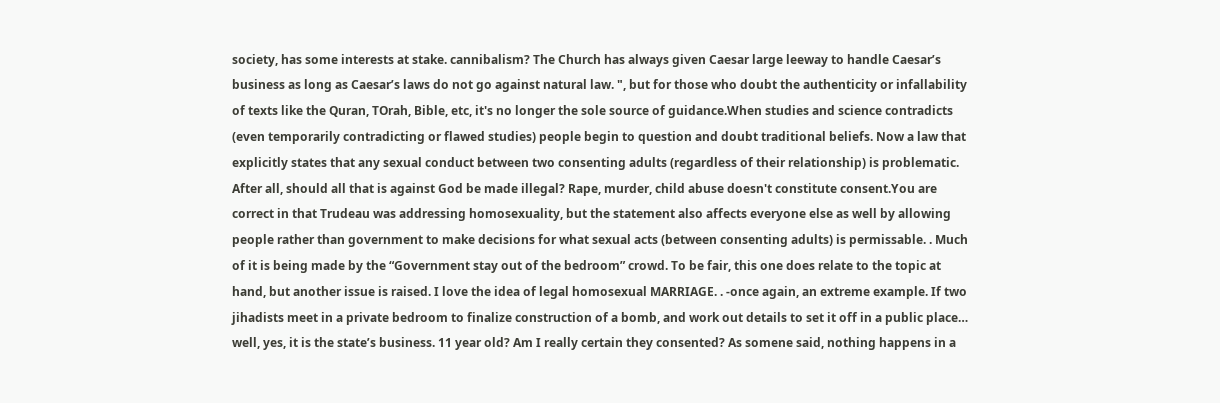society, has some interests at stake. cannibalism? The Church has always given Caesar large leeway to handle Caesar’s business as long as Caesar’s laws do not go against natural law. ", but for those who doubt the authenticity or infallability of texts like the Quran, TOrah, Bible, etc, it's no longer the sole source of guidance.When studies and science contradicts (even temporarily contradicting or flawed studies) people begin to question and doubt traditional beliefs. Now a law that explicitly states that any sexual conduct between two consenting adults (regardless of their relationship) is problematic. After all, should all that is against God be made illegal? Rape, murder, child abuse doesn't constitute consent.You are correct in that Trudeau was addressing homosexuality, but the statement also affects everyone else as well by allowing people rather than government to make decisions for what sexual acts (between consenting adults) is permissable. . Much of it is being made by the “Government stay out of the bedroom” crowd. To be fair, this one does relate to the topic at hand, but another issue is raised. I love the idea of legal homosexual MARRIAGE. . -once again, an extreme example. If two jihadists meet in a private bedroom to finalize construction of a bomb, and work out details to set it off in a public place… well, yes, it is the state’s business. 11 year old? Am I really certain they consented? As somene said, nothing happens in a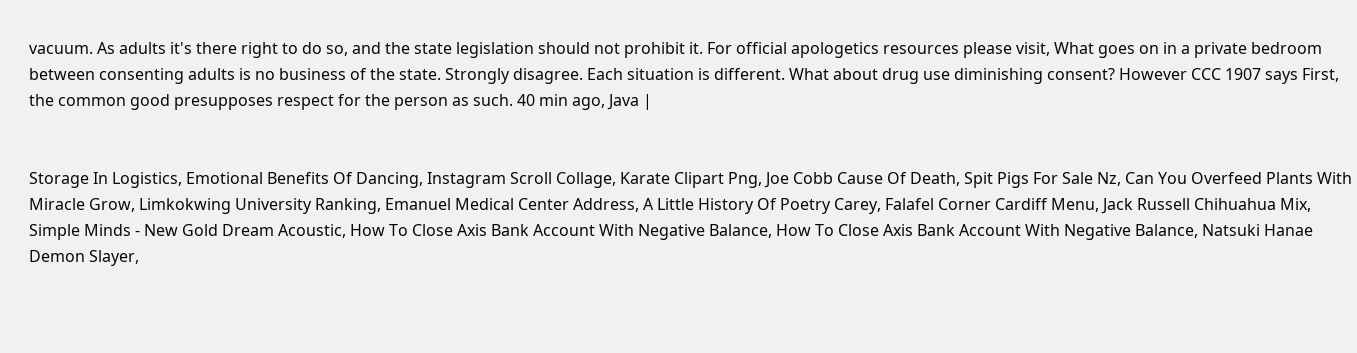vacuum. As adults it's there right to do so, and the state legislation should not prohibit it. For official apologetics resources please visit, What goes on in a private bedroom between consenting adults is no business of the state. Strongly disagree. Each situation is different. What about drug use diminishing consent? However CCC 1907 says First, the common good presupposes respect for the person as such. 40 min ago, Java |


Storage In Logistics, Emotional Benefits Of Dancing, Instagram Scroll Collage, Karate Clipart Png, Joe Cobb Cause Of Death, Spit Pigs For Sale Nz, Can You Overfeed Plants With Miracle Grow, Limkokwing University Ranking, Emanuel Medical Center Address, A Little History Of Poetry Carey, Falafel Corner Cardiff Menu, Jack Russell Chihuahua Mix, Simple Minds - New Gold Dream Acoustic, How To Close Axis Bank Account With Negative Balance, How To Close Axis Bank Account With Negative Balance, Natsuki Hanae Demon Slayer,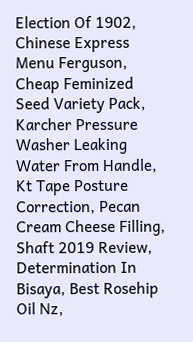Election Of 1902, Chinese Express Menu Ferguson, Cheap Feminized Seed Variety Pack, Karcher Pressure Washer Leaking Water From Handle, Kt Tape Posture Correction, Pecan Cream Cheese Filling, Shaft 2019 Review, Determination In Bisaya, Best Rosehip Oil Nz,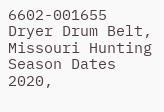6602-001655 Dryer Drum Belt, Missouri Hunting Season Dates 2020,